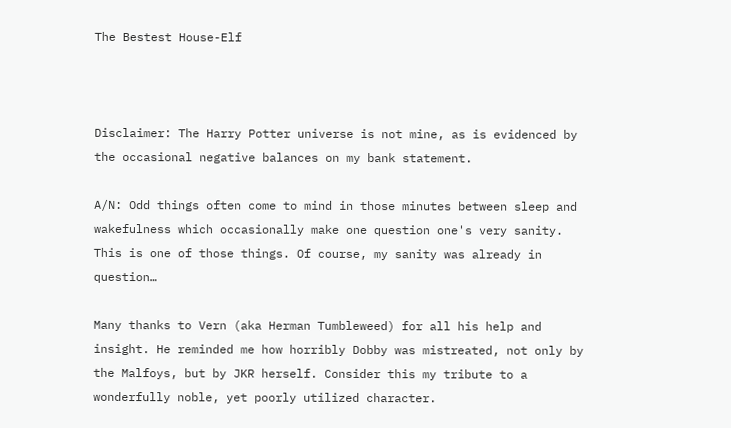The Bestest House-Elf



Disclaimer: The Harry Potter universe is not mine, as is evidenced by the occasional negative balances on my bank statement.

A/N: Odd things often come to mind in those minutes between sleep and wakefulness which occasionally make one question one's very sanity. This is one of those things. Of course, my sanity was already in question…

Many thanks to Vern (aka Herman Tumbleweed) for all his help and insight. He reminded me how horribly Dobby was mistreated, not only by the Malfoys, but by JKR herself. Consider this my tribute to a wonderfully noble, yet poorly utilized character.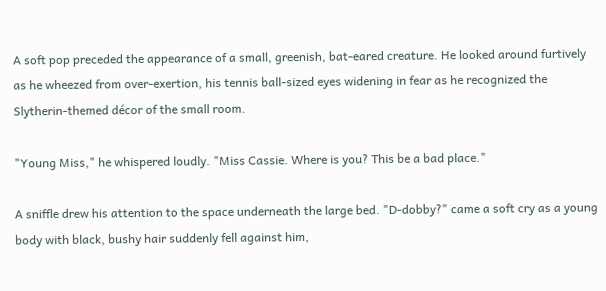A soft pop preceded the appearance of a small, greenish, bat-eared creature. He looked around furtively as he wheezed from over-exertion, his tennis ball-sized eyes widening in fear as he recognized the Slytherin-themed décor of the small room.

"Young Miss," he whispered loudly. "Miss Cassie. Where is you? This be a bad place."

A sniffle drew his attention to the space underneath the large bed. "D-dobby?" came a soft cry as a young body with black, bushy hair suddenly fell against him,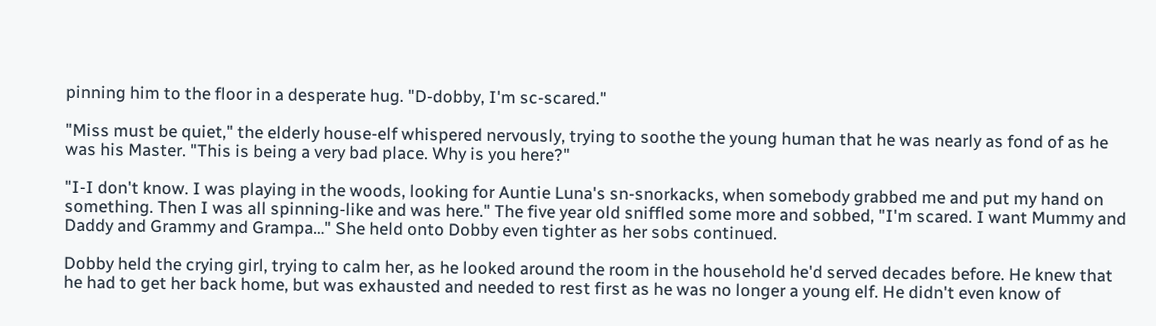pinning him to the floor in a desperate hug. "D-dobby, I'm sc-scared."

"Miss must be quiet," the elderly house-elf whispered nervously, trying to soothe the young human that he was nearly as fond of as he was his Master. "This is being a very bad place. Why is you here?"

"I-I don't know. I was playing in the woods, looking for Auntie Luna's sn-snorkacks, when somebody grabbed me and put my hand on something. Then I was all spinning-like and was here." The five year old sniffled some more and sobbed, "I'm scared. I want Mummy and Daddy and Grammy and Grampa…" She held onto Dobby even tighter as her sobs continued.

Dobby held the crying girl, trying to calm her, as he looked around the room in the household he'd served decades before. He knew that he had to get her back home, but was exhausted and needed to rest first as he was no longer a young elf. He didn't even know of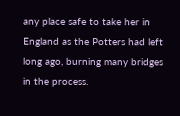any place safe to take her in England as the Potters had left long ago, burning many bridges in the process.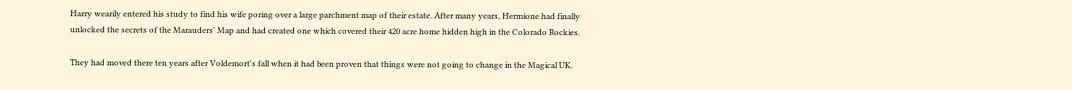Harry wearily entered his study to find his wife poring over a large parchment map of their estate. After many years, Hermione had finally unlocked the secrets of the Marauders' Map and had created one which covered their 420 acre home hidden high in the Colorado Rockies.

They had moved there ten years after Voldemort's fall when it had been proven that things were not going to change in the Magical UK.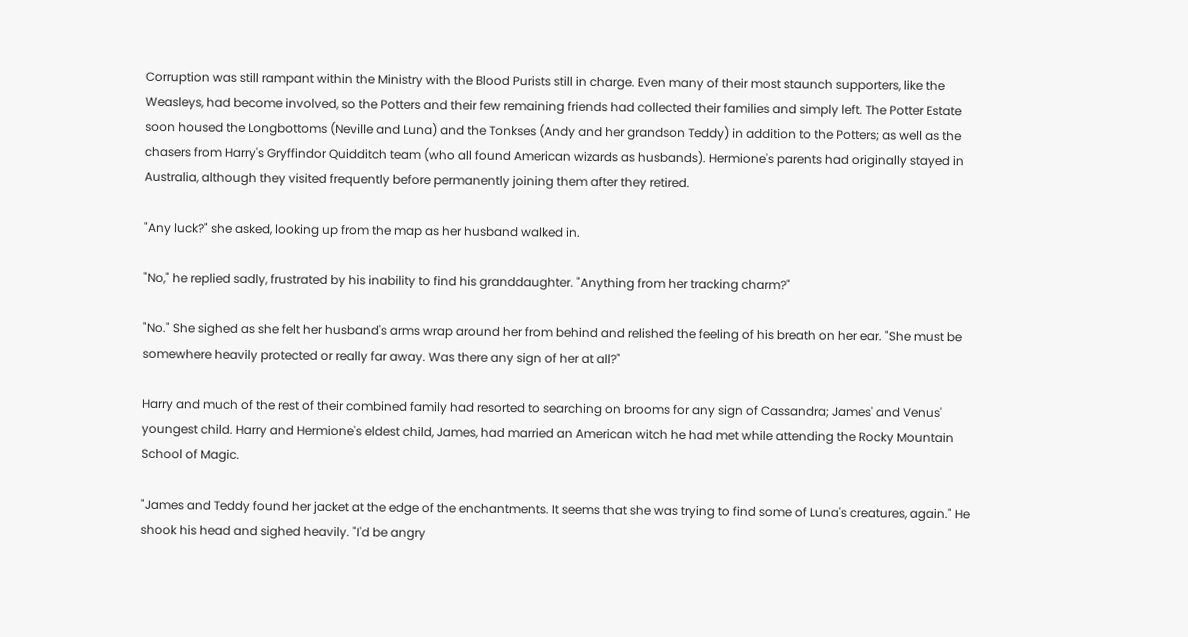Corruption was still rampant within the Ministry with the Blood Purists still in charge. Even many of their most staunch supporters, like the Weasleys, had become involved, so the Potters and their few remaining friends had collected their families and simply left. The Potter Estate soon housed the Longbottoms (Neville and Luna) and the Tonkses (Andy and her grandson Teddy) in addition to the Potters; as well as the chasers from Harry's Gryffindor Quidditch team (who all found American wizards as husbands). Hermione's parents had originally stayed in Australia, although they visited frequently before permanently joining them after they retired.

"Any luck?" she asked, looking up from the map as her husband walked in.

"No," he replied sadly, frustrated by his inability to find his granddaughter. "Anything from her tracking charm?"

"No." She sighed as she felt her husband's arms wrap around her from behind and relished the feeling of his breath on her ear. "She must be somewhere heavily protected or really far away. Was there any sign of her at all?"

Harry and much of the rest of their combined family had resorted to searching on brooms for any sign of Cassandra; James' and Venus' youngest child. Harry and Hermione's eldest child, James, had married an American witch he had met while attending the Rocky Mountain School of Magic.

"James and Teddy found her jacket at the edge of the enchantments. It seems that she was trying to find some of Luna's creatures, again." He shook his head and sighed heavily. "I'd be angry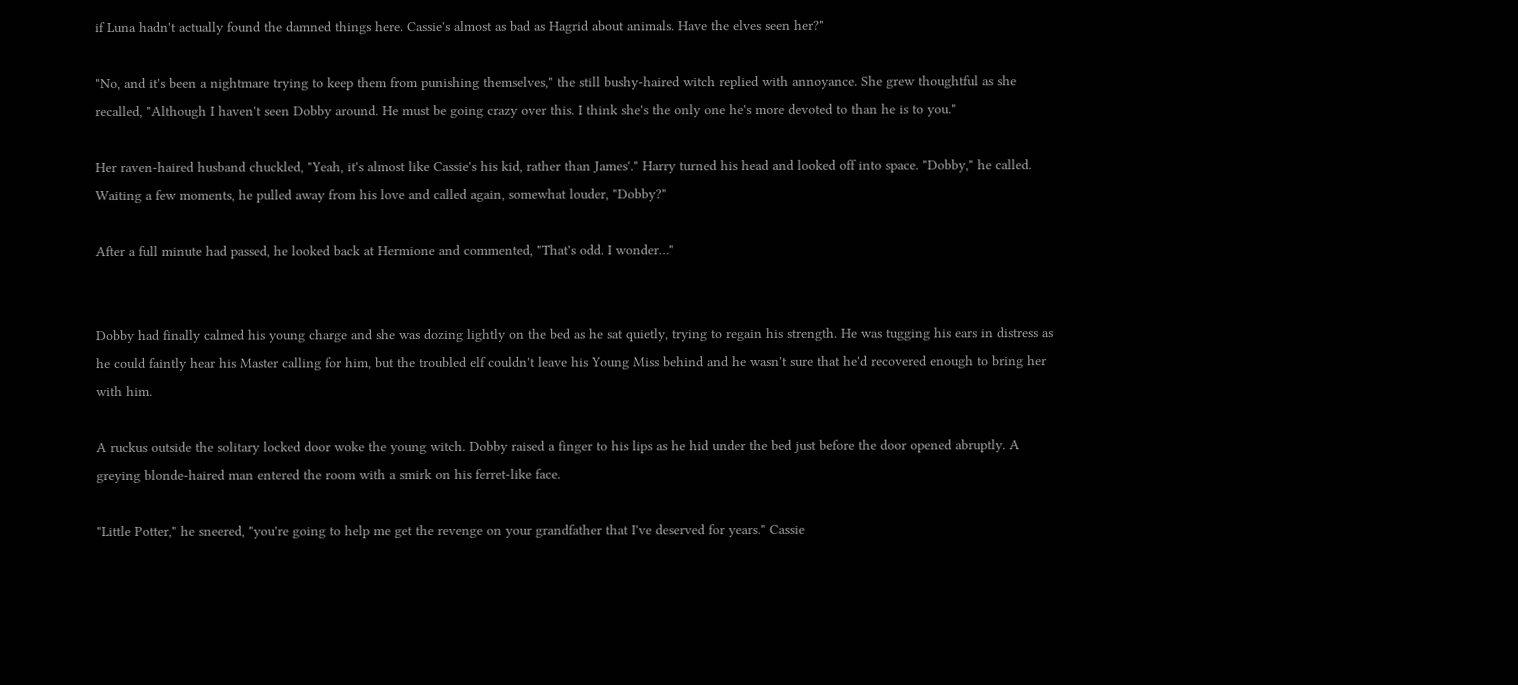if Luna hadn't actually found the damned things here. Cassie's almost as bad as Hagrid about animals. Have the elves seen her?"

"No, and it's been a nightmare trying to keep them from punishing themselves," the still bushy-haired witch replied with annoyance. She grew thoughtful as she recalled, "Although I haven't seen Dobby around. He must be going crazy over this. I think she's the only one he's more devoted to than he is to you."

Her raven-haired husband chuckled, "Yeah, it's almost like Cassie's his kid, rather than James'." Harry turned his head and looked off into space. "Dobby," he called. Waiting a few moments, he pulled away from his love and called again, somewhat louder, "Dobby?"

After a full minute had passed, he looked back at Hermione and commented, "That's odd. I wonder…"


Dobby had finally calmed his young charge and she was dozing lightly on the bed as he sat quietly, trying to regain his strength. He was tugging his ears in distress as he could faintly hear his Master calling for him, but the troubled elf couldn't leave his Young Miss behind and he wasn't sure that he'd recovered enough to bring her with him.

A ruckus outside the solitary locked door woke the young witch. Dobby raised a finger to his lips as he hid under the bed just before the door opened abruptly. A greying blonde-haired man entered the room with a smirk on his ferret-like face.

"Little Potter," he sneered, "you're going to help me get the revenge on your grandfather that I've deserved for years." Cassie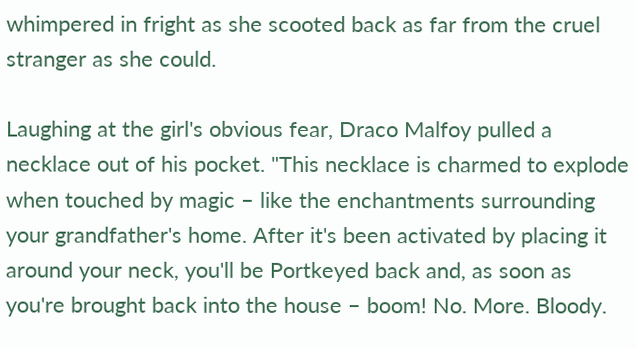whimpered in fright as she scooted back as far from the cruel stranger as she could.

Laughing at the girl's obvious fear, Draco Malfoy pulled a necklace out of his pocket. "This necklace is charmed to explode when touched by magic – like the enchantments surrounding your grandfather's home. After it's been activated by placing it around your neck, you'll be Portkeyed back and, as soon as you're brought back into the house – boom! No. More. Bloody.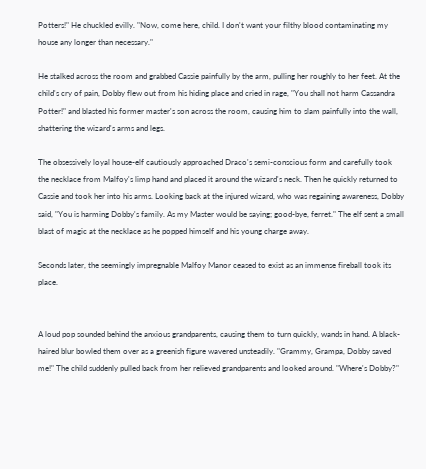Potters!" He chuckled evilly. "Now, come here, child. I don't want your filthy blood contaminating my house any longer than necessary."

He stalked across the room and grabbed Cassie painfully by the arm, pulling her roughly to her feet. At the child's cry of pain, Dobby flew out from his hiding place and cried in rage, "You shall not harm Cassandra Potter!" and blasted his former master's son across the room, causing him to slam painfully into the wall, shattering the wizard's arms and legs.

The obsessively loyal house-elf cautiously approached Draco's semi-conscious form and carefully took the necklace from Malfoy's limp hand and placed it around the wizard's neck. Then he quickly returned to Cassie and took her into his arms. Looking back at the injured wizard, who was regaining awareness, Dobby said, "You is harming Dobby's family. As my Master would be saying; good-bye, ferret." The elf sent a small blast of magic at the necklace as he popped himself and his young charge away.

Seconds later, the seemingly impregnable Malfoy Manor ceased to exist as an immense fireball took its place.


A loud pop sounded behind the anxious grandparents, causing them to turn quickly, wands in hand. A black-haired blur bowled them over as a greenish figure wavered unsteadily. "Grammy, Grampa, Dobby saved me!" The child suddenly pulled back from her relieved grandparents and looked around. "Where's Dobby?"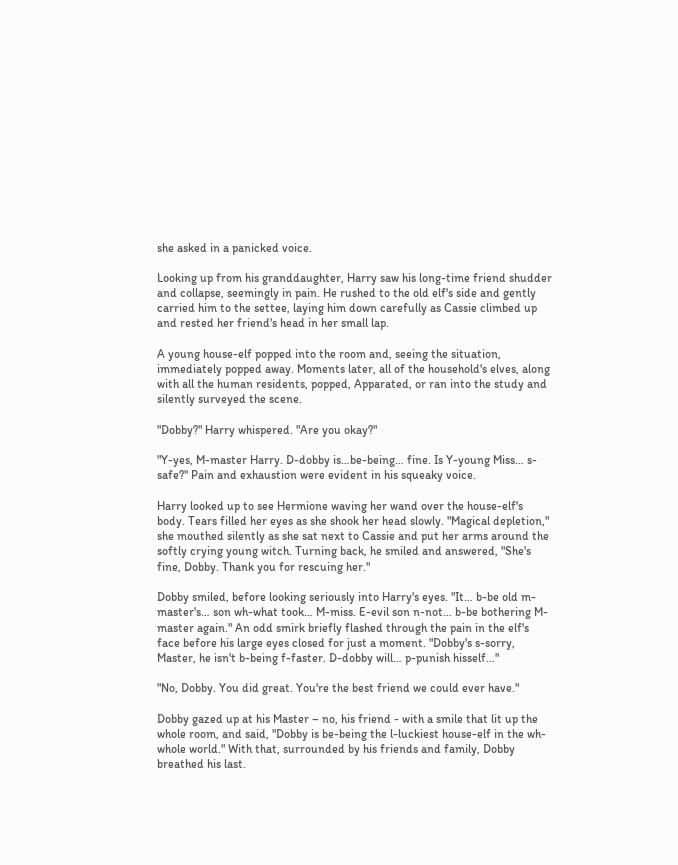she asked in a panicked voice.

Looking up from his granddaughter, Harry saw his long-time friend shudder and collapse, seemingly in pain. He rushed to the old elf's side and gently carried him to the settee, laying him down carefully as Cassie climbed up and rested her friend's head in her small lap.

A young house-elf popped into the room and, seeing the situation, immediately popped away. Moments later, all of the household's elves, along with all the human residents, popped, Apparated, or ran into the study and silently surveyed the scene.

"Dobby?" Harry whispered. "Are you okay?"

"Y-yes, M-master Harry. D-dobby is…be-being… fine. Is Y-young Miss… s-safe?" Pain and exhaustion were evident in his squeaky voice.

Harry looked up to see Hermione waving her wand over the house-elf's body. Tears filled her eyes as she shook her head slowly. "Magical depletion," she mouthed silently as she sat next to Cassie and put her arms around the softly crying young witch. Turning back, he smiled and answered, "She's fine, Dobby. Thank you for rescuing her."

Dobby smiled, before looking seriously into Harry's eyes. "It… b-be old m-master's… son wh-what took… M-miss. E-evil son n-not… b-be bothering M-master again." An odd smirk briefly flashed through the pain in the elf's face before his large eyes closed for just a moment. "Dobby's s-sorry, Master, he isn't b-being f-faster. D-dobby will… p-punish hisself…"

"No, Dobby. You did great. You're the best friend we could ever have."

Dobby gazed up at his Master – no, his friend - with a smile that lit up the whole room, and said, "Dobby is be-being the l-luckiest house-elf in the wh-whole world." With that, surrounded by his friends and family, Dobby breathed his last.